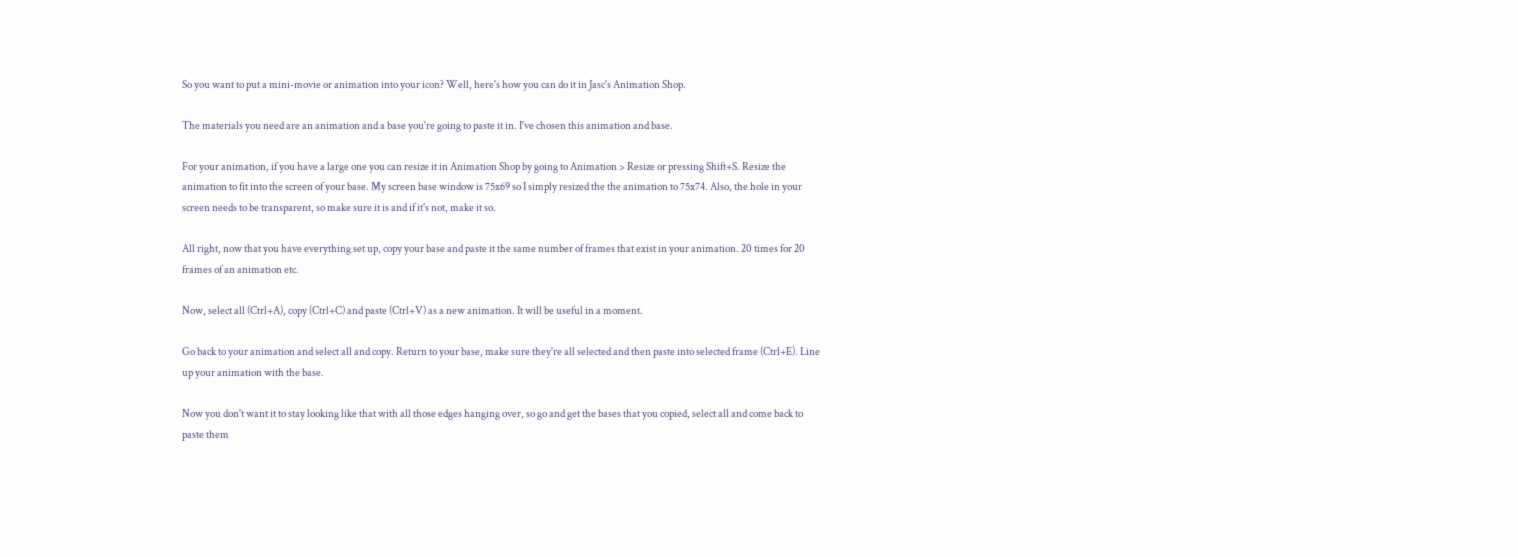So you want to put a mini-movie or animation into your icon? Well, here's how you can do it in Jasc's Animation Shop.

The materials you need are an animation and a base you're going to paste it in. I've chosen this animation and base.

For your animation, if you have a large one you can resize it in Animation Shop by going to Animation > Resize or pressing Shift+S. Resize the animation to fit into the screen of your base. My screen base window is 75x69 so I simply resized the the animation to 75x74. Also, the hole in your screen needs to be transparent, so make sure it is and if it's not, make it so.

All right, now that you have everything set up, copy your base and paste it the same number of frames that exist in your animation. 20 times for 20 frames of an animation etc.

Now, select all (Ctrl+A), copy (Ctrl+C) and paste (Ctrl+V) as a new animation. It will be useful in a moment.

Go back to your animation and select all and copy. Return to your base, make sure they're all selected and then paste into selected frame (Ctrl+E). Line up your animation with the base.

Now you don't want it to stay looking like that with all those edges hanging over, so go and get the bases that you copied, select all and come back to paste them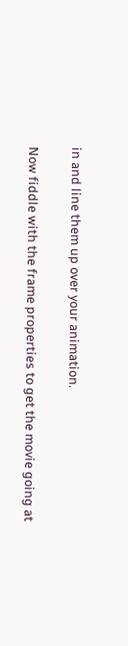in and line them up over your animation.

Now fiddle with the frame properties to get the movie going at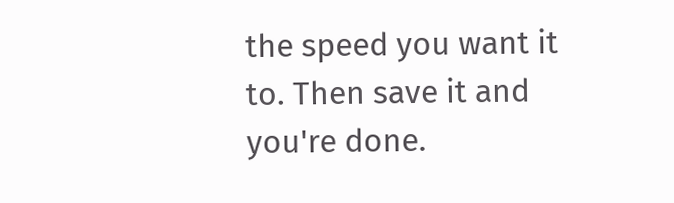the speed you want it to. Then save it and you're done.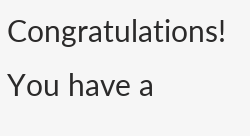Congratulations! You have a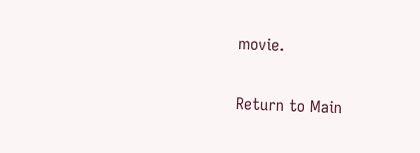movie.

Return to Main